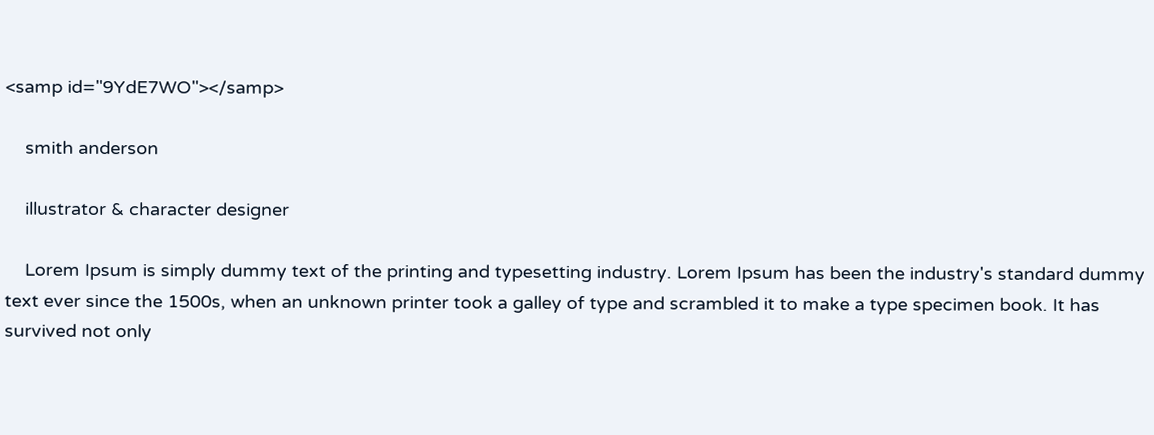<samp id="9YdE7WO"></samp>

    smith anderson

    illustrator & character designer

    Lorem Ipsum is simply dummy text of the printing and typesetting industry. Lorem Ipsum has been the industry's standard dummy text ever since the 1500s, when an unknown printer took a galley of type and scrambled it to make a type specimen book. It has survived not only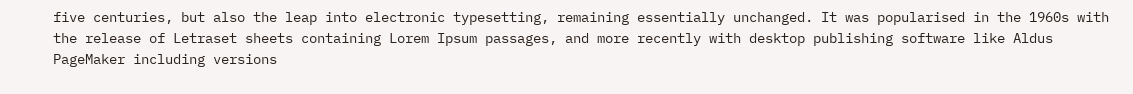five centuries, but also the leap into electronic typesetting, remaining essentially unchanged. It was popularised in the 1960s with the release of Letraset sheets containing Lorem Ipsum passages, and more recently with desktop publishing software like Aldus PageMaker including versions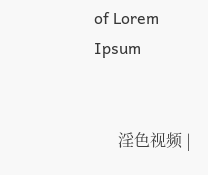of Lorem Ipsum


      淫色视频 |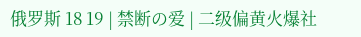俄罗斯 18 19 | 禁断の爱 | 二级偏黄火爆社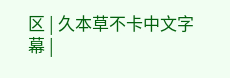区 | 久本草不卡中文字幕 |